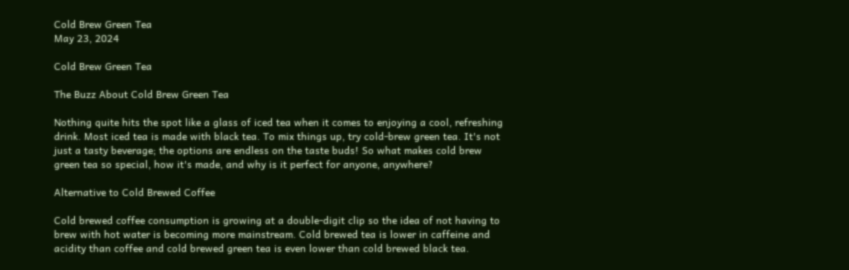Cold Brew Green Tea
May 23, 2024

Cold Brew Green Tea

The Buzz About Cold Brew Green Tea

Nothing quite hits the spot like a glass of iced tea when it comes to enjoying a cool, refreshing drink. Most iced tea is made with black tea. To mix things up, try cold-brew green tea. It's not just a tasty beverage; the options are endless on the taste buds! So what makes cold brew green tea so special, how it's made, and why is it perfect for anyone, anywhere?

Alternative to Cold Brewed Coffee

Cold brewed coffee consumption is growing at a double-digit clip so the idea of not having to brew with hot water is becoming more mainstream. Cold brewed tea is lower in caffeine and acidity than coffee and cold brewed green tea is even lower than cold brewed black tea.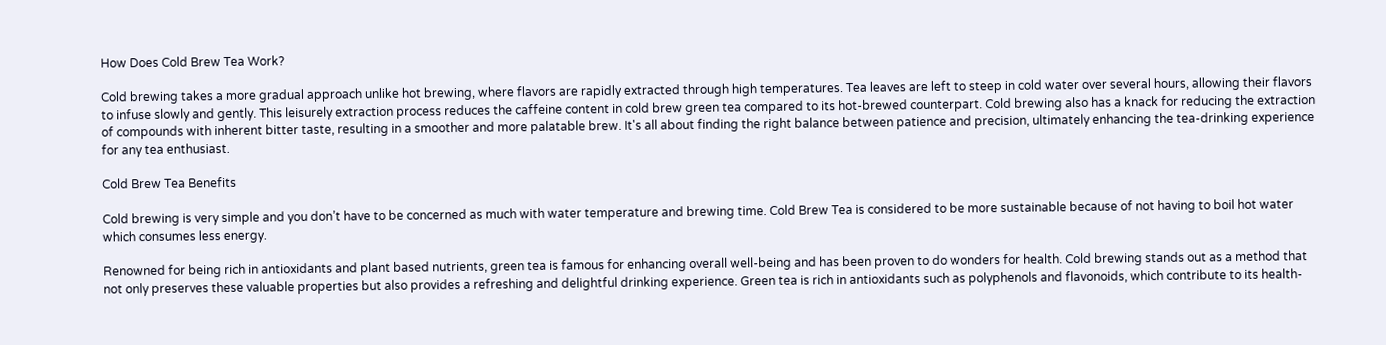How Does Cold Brew Tea Work?

Cold brewing takes a more gradual approach unlike hot brewing, where flavors are rapidly extracted through high temperatures. Tea leaves are left to steep in cold water over several hours, allowing their flavors to infuse slowly and gently. This leisurely extraction process reduces the caffeine content in cold brew green tea compared to its hot-brewed counterpart. Cold brewing also has a knack for reducing the extraction of compounds with inherent bitter taste, resulting in a smoother and more palatable brew. It's all about finding the right balance between patience and precision, ultimately enhancing the tea-drinking experience for any tea enthusiast.

Cold Brew Tea Benefits

Cold brewing is very simple and you don’t have to be concerned as much with water temperature and brewing time. Cold Brew Tea is considered to be more sustainable because of not having to boil hot water which consumes less energy.

Renowned for being rich in antioxidants and plant based nutrients, green tea is famous for enhancing overall well-being and has been proven to do wonders for health. Cold brewing stands out as a method that not only preserves these valuable properties but also provides a refreshing and delightful drinking experience. Green tea is rich in antioxidants such as polyphenols and flavonoids, which contribute to its health-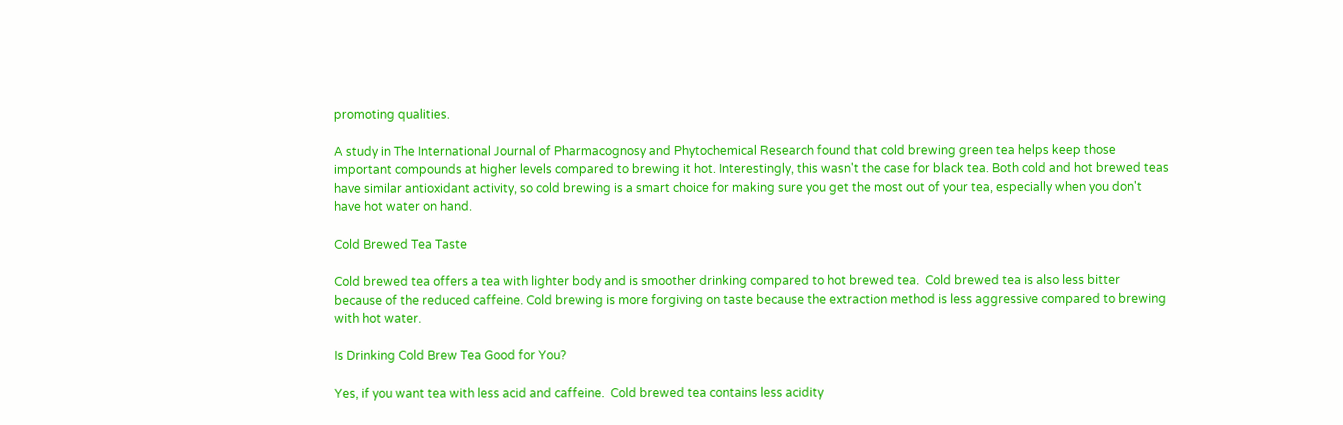promoting qualities.

A study in The International Journal of Pharmacognosy and Phytochemical Research found that cold brewing green tea helps keep those important compounds at higher levels compared to brewing it hot. Interestingly, this wasn't the case for black tea. Both cold and hot brewed teas have similar antioxidant activity, so cold brewing is a smart choice for making sure you get the most out of your tea, especially when you don't have hot water on hand.

Cold Brewed Tea Taste

Cold brewed tea offers a tea with lighter body and is smoother drinking compared to hot brewed tea.  Cold brewed tea is also less bitter because of the reduced caffeine. Cold brewing is more forgiving on taste because the extraction method is less aggressive compared to brewing with hot water.

Is Drinking Cold Brew Tea Good for You?

Yes, if you want tea with less acid and caffeine.  Cold brewed tea contains less acidity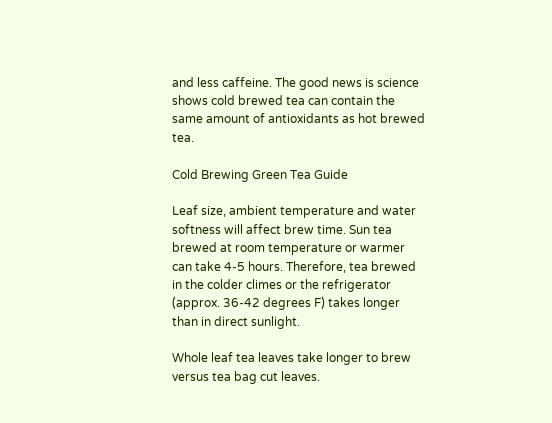and less caffeine. The good news is science shows cold brewed tea can contain the same amount of antioxidants as hot brewed tea.

Cold Brewing Green Tea Guide

Leaf size, ambient temperature and water softness will affect brew time. Sun tea brewed at room temperature or warmer can take 4-5 hours. Therefore, tea brewed in the colder climes or the refrigerator (approx. 36-42 degrees F) takes longer than in direct sunlight.

Whole leaf tea leaves take longer to brew versus tea bag cut leaves.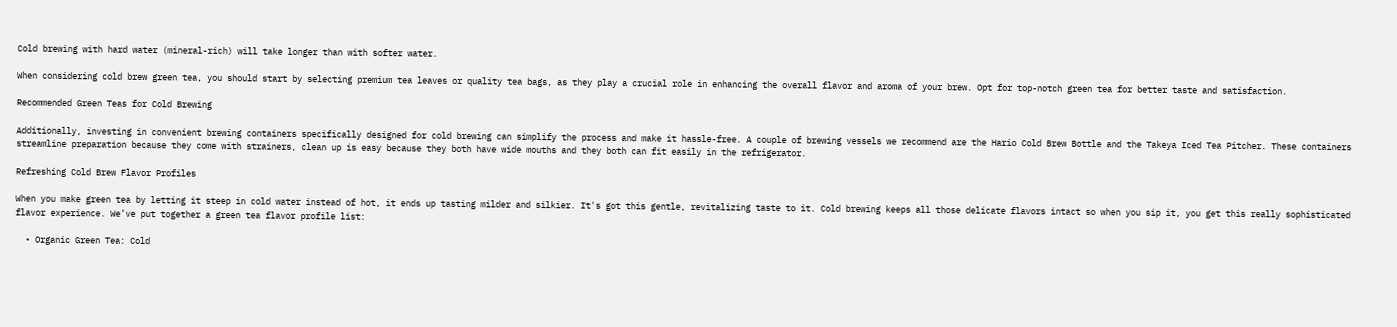Cold brewing with hard water (mineral-rich) will take longer than with softer water.

When considering cold brew green tea, you should start by selecting premium tea leaves or quality tea bags, as they play a crucial role in enhancing the overall flavor and aroma of your brew. Opt for top-notch green tea for better taste and satisfaction.

Recommended Green Teas for Cold Brewing

Additionally, investing in convenient brewing containers specifically designed for cold brewing can simplify the process and make it hassle-free. A couple of brewing vessels we recommend are the Hario Cold Brew Bottle and the Takeya Iced Tea Pitcher. These containers streamline preparation because they come with strainers, clean up is easy because they both have wide mouths and they both can fit easily in the refrigerator.

Refreshing Cold Brew Flavor Profiles

When you make green tea by letting it steep in cold water instead of hot, it ends up tasting milder and silkier. It's got this gentle, revitalizing taste to it. Cold brewing keeps all those delicate flavors intact so when you sip it, you get this really sophisticated flavor experience. We’ve put together a green tea flavor profile list:

  • Organic Green Tea: Cold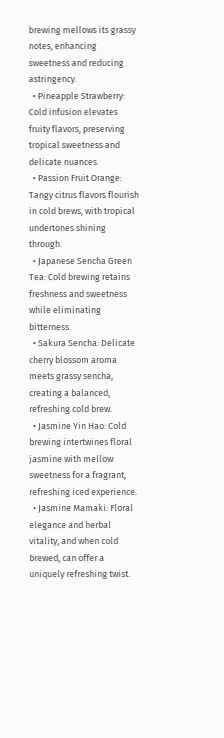brewing mellows its grassy notes, enhancing sweetness and reducing astringency.
  • Pineapple Strawberry: Cold infusion elevates fruity flavors, preserving tropical sweetness and delicate nuances.
  • Passion Fruit Orange: Tangy citrus flavors flourish in cold brews, with tropical undertones shining through.
  • Japanese Sencha Green Tea: Cold brewing retains freshness and sweetness while eliminating bitterness.
  • Sakura Sencha: Delicate cherry blossom aroma meets grassy sencha, creating a balanced, refreshing cold brew.
  • Jasmine Yin Hao: Cold brewing intertwines floral jasmine with mellow sweetness for a fragrant, refreshing iced experience.
  • Jasmine Mamaki: Floral elegance and herbal vitality, and when cold brewed, can offer a uniquely refreshing twist.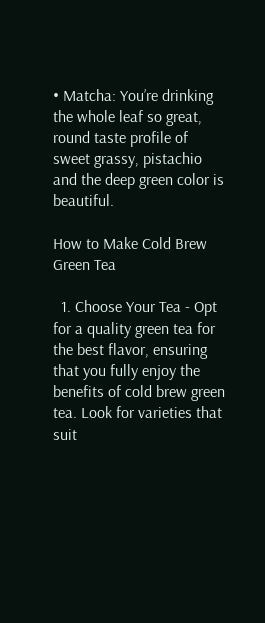• Matcha: You’re drinking the whole leaf so great, round taste profile of sweet grassy, pistachio and the deep green color is beautiful.

How to Make Cold Brew Green Tea

  1. Choose Your Tea - Opt for a quality green tea for the best flavor, ensuring that you fully enjoy the benefits of cold brew green tea. Look for varieties that suit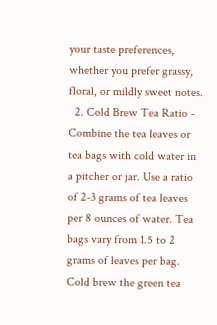your taste preferences, whether you prefer grassy, floral, or mildly sweet notes.
  2. Cold Brew Tea Ratio - Combine the tea leaves or tea bags with cold water in a pitcher or jar. Use a ratio of 2-3 grams of tea leaves per 8 ounces of water. Tea bags vary from 1.5 to 2 grams of leaves per bag. Cold brew the green tea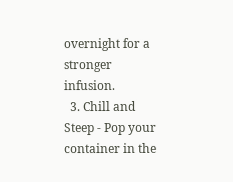overnight for a stronger infusion.
  3. Chill and Steep - Pop your container in the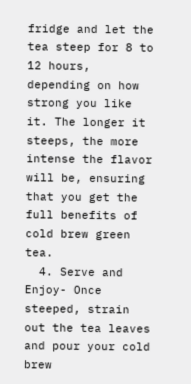fridge and let the tea steep for 8 to 12 hours, depending on how strong you like it. The longer it steeps, the more intense the flavor will be, ensuring that you get the full benefits of cold brew green tea.
  4. Serve and Enjoy- Once steeped, strain out the tea leaves and pour your cold brew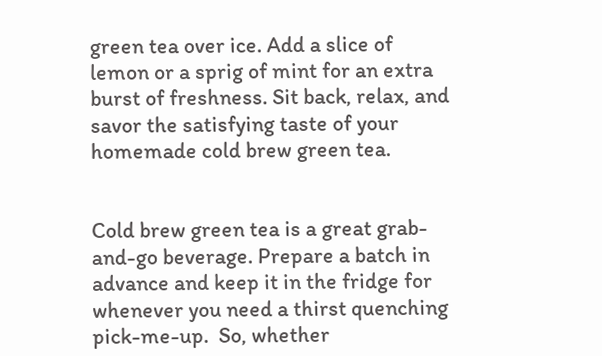green tea over ice. Add a slice of lemon or a sprig of mint for an extra burst of freshness. Sit back, relax, and savor the satisfying taste of your homemade cold brew green tea.


Cold brew green tea is a great grab-and-go beverage. Prepare a batch in advance and keep it in the fridge for whenever you need a thirst quenching pick-me-up.  So, whether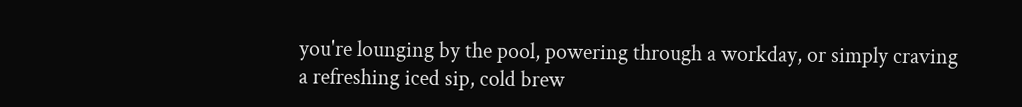you're lounging by the pool, powering through a workday, or simply craving a refreshing iced sip, cold brew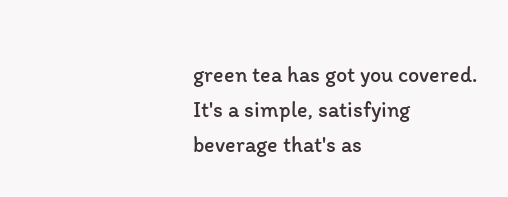green tea has got you covered. It's a simple, satisfying beverage that's as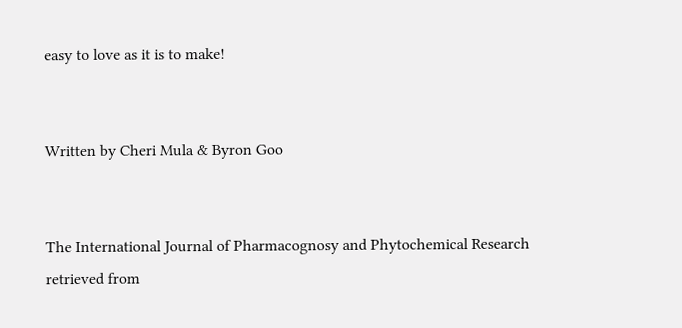easy to love as it is to make!


Written by Cheri Mula & Byron Goo


The International Journal of Pharmacognosy and Phytochemical Research retrieved from